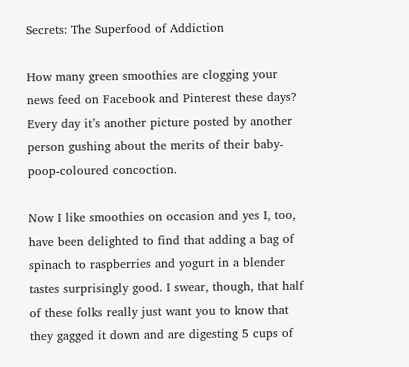Secrets: The Superfood of Addiction

How many green smoothies are clogging your news feed on Facebook and Pinterest these days? Every day it’s another picture posted by another person gushing about the merits of their baby-poop-coloured concoction.

Now I like smoothies on occasion and yes I, too, have been delighted to find that adding a bag of spinach to raspberries and yogurt in a blender tastes surprisingly good. I swear, though, that half of these folks really just want you to know that they gagged it down and are digesting 5 cups of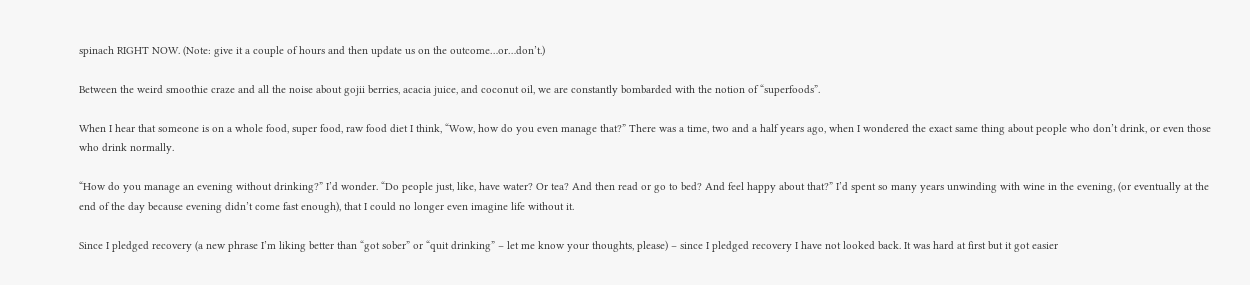spinach RIGHT NOW. (Note: give it a couple of hours and then update us on the outcome…or…don’t.)

Between the weird smoothie craze and all the noise about gojii berries, acacia juice, and coconut oil, we are constantly bombarded with the notion of “superfoods”.

When I hear that someone is on a whole food, super food, raw food diet I think, “Wow, how do you even manage that?” There was a time, two and a half years ago, when I wondered the exact same thing about people who don’t drink, or even those who drink normally.

“How do you manage an evening without drinking?” I’d wonder. “Do people just, like, have water? Or tea? And then read or go to bed? And feel happy about that?” I’d spent so many years unwinding with wine in the evening, (or eventually at the end of the day because evening didn’t come fast enough), that I could no longer even imagine life without it.

Since I pledged recovery (a new phrase I’m liking better than “got sober” or “quit drinking” – let me know your thoughts, please) – since I pledged recovery I have not looked back. It was hard at first but it got easier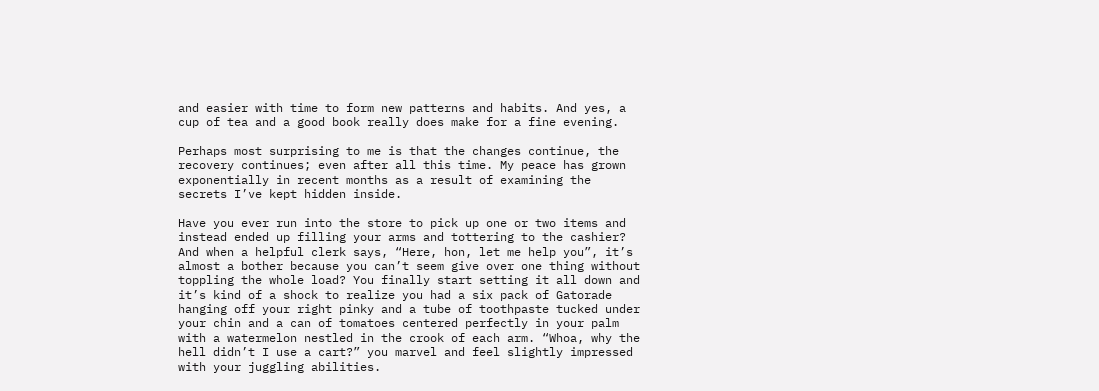and easier with time to form new patterns and habits. And yes, a cup of tea and a good book really does make for a fine evening.

Perhaps most surprising to me is that the changes continue, the recovery continues; even after all this time. My peace has grown exponentially in recent months as a result of examining the secrets I’ve kept hidden inside.

Have you ever run into the store to pick up one or two items and instead ended up filling your arms and tottering to the cashier? And when a helpful clerk says, “Here, hon, let me help you”, it’s almost a bother because you can’t seem give over one thing without toppling the whole load? You finally start setting it all down and it’s kind of a shock to realize you had a six pack of Gatorade hanging off your right pinky and a tube of toothpaste tucked under your chin and a can of tomatoes centered perfectly in your palm with a watermelon nestled in the crook of each arm. “Whoa, why the hell didn’t I use a cart?” you marvel and feel slightly impressed with your juggling abilities.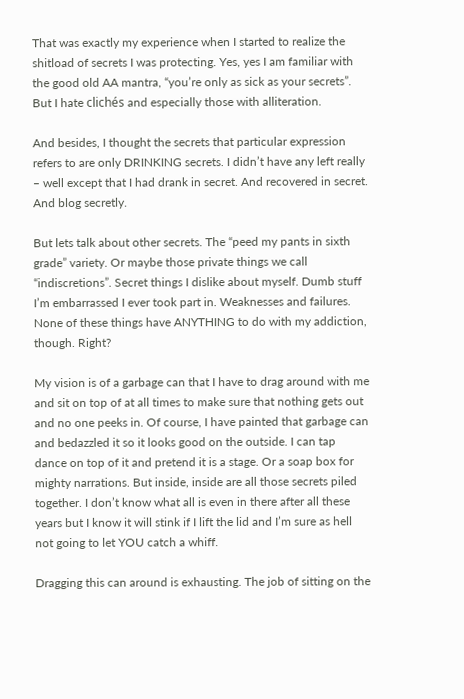That was exactly my experience when I started to realize the shitload of secrets I was protecting. Yes, yes I am familiar with the good old AA mantra, “you’re only as sick as your secrets”. But I hate clichés and especially those with alliteration.

And besides, I thought the secrets that particular expression refers to are only DRINKING secrets. I didn’t have any left really – well except that I had drank in secret. And recovered in secret. And blog secretly.

But lets talk about other secrets. The “peed my pants in sixth grade” variety. Or maybe those private things we call “indiscretions”. Secret things I dislike about myself. Dumb stuff I’m embarrassed I ever took part in. Weaknesses and failures. None of these things have ANYTHING to do with my addiction, though. Right?

My vision is of a garbage can that I have to drag around with me and sit on top of at all times to make sure that nothing gets out and no one peeks in. Of course, I have painted that garbage can and bedazzled it so it looks good on the outside. I can tap dance on top of it and pretend it is a stage. Or a soap box for mighty narrations. But inside, inside are all those secrets piled together. I don’t know what all is even in there after all these years but I know it will stink if I lift the lid and I’m sure as hell not going to let YOU catch a whiff.

Dragging this can around is exhausting. The job of sitting on the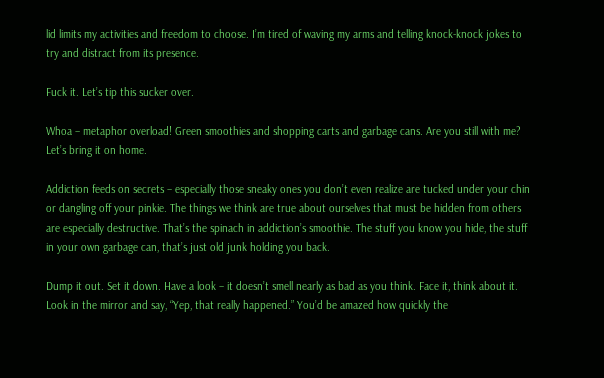lid limits my activities and freedom to choose. I’m tired of waving my arms and telling knock-knock jokes to try and distract from its presence.

Fuck it. Let’s tip this sucker over.

Whoa – metaphor overload! Green smoothies and shopping carts and garbage cans. Are you still with me? Let’s bring it on home.

Addiction feeds on secrets – especially those sneaky ones you don’t even realize are tucked under your chin or dangling off your pinkie. The things we think are true about ourselves that must be hidden from others are especially destructive. That’s the spinach in addiction’s smoothie. The stuff you know you hide, the stuff in your own garbage can, that’s just old junk holding you back.

Dump it out. Set it down. Have a look – it doesn’t smell nearly as bad as you think. Face it, think about it. Look in the mirror and say, “Yep, that really happened.” You’d be amazed how quickly the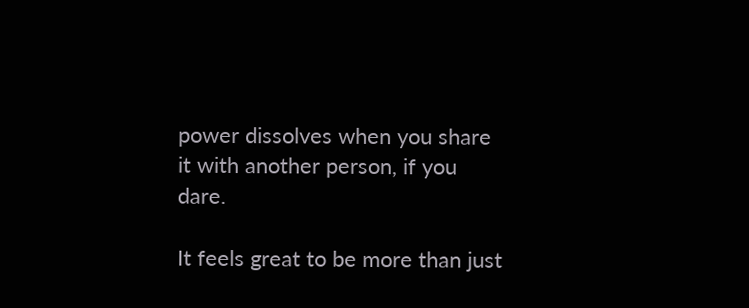power dissolves when you share it with another person, if you dare.

It feels great to be more than just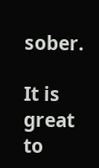sober.

It is great to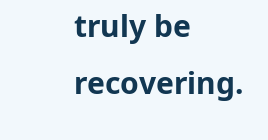truly be recovering.